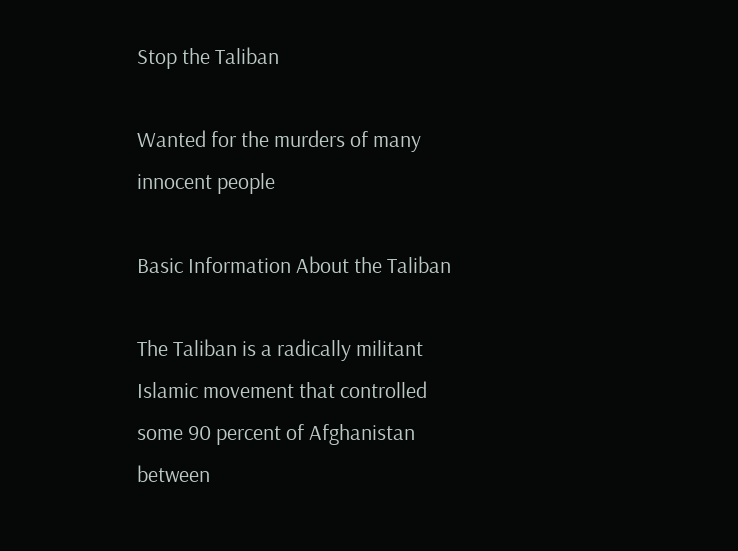Stop the Taliban

Wanted for the murders of many innocent people

Basic Information About the Taliban

The Taliban is a radically militant Islamic movement that controlled some 90 percent of Afghanistan between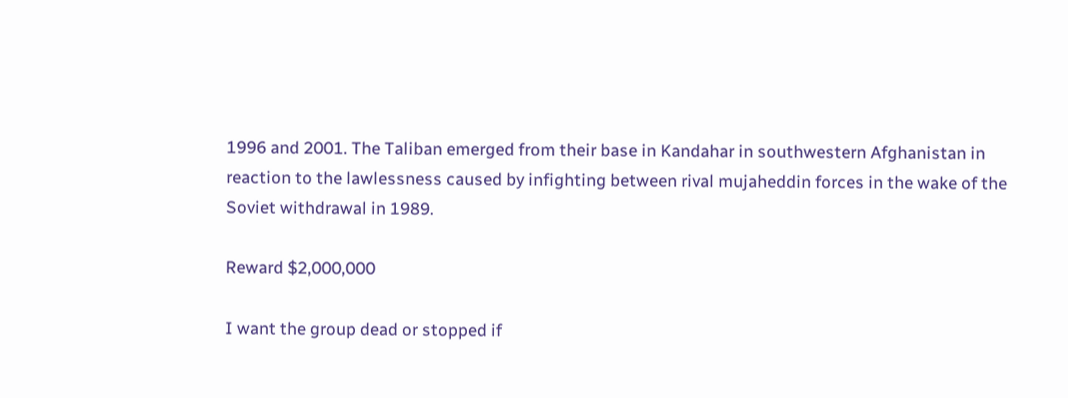1996 and 2001. The Taliban emerged from their base in Kandahar in southwestern Afghanistan in reaction to the lawlessness caused by infighting between rival mujaheddin forces in the wake of the Soviet withdrawal in 1989.

Reward $2,000,000

I want the group dead or stopped if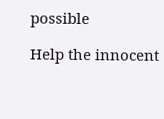possible

Help the innocent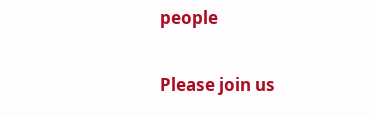people

Please join us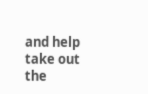and help take out the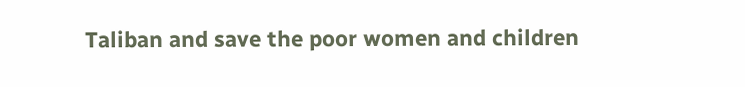Taliban and save the poor women and children